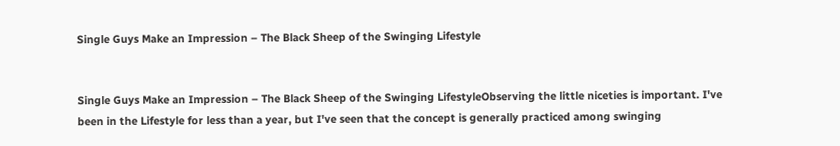Single Guys Make an Impression – The Black Sheep of the Swinging Lifestyle


Single Guys Make an Impression – The Black Sheep of the Swinging LifestyleObserving the little niceties is important. I've been in the Lifestyle for less than a year, but I've seen that the concept is generally practiced among swinging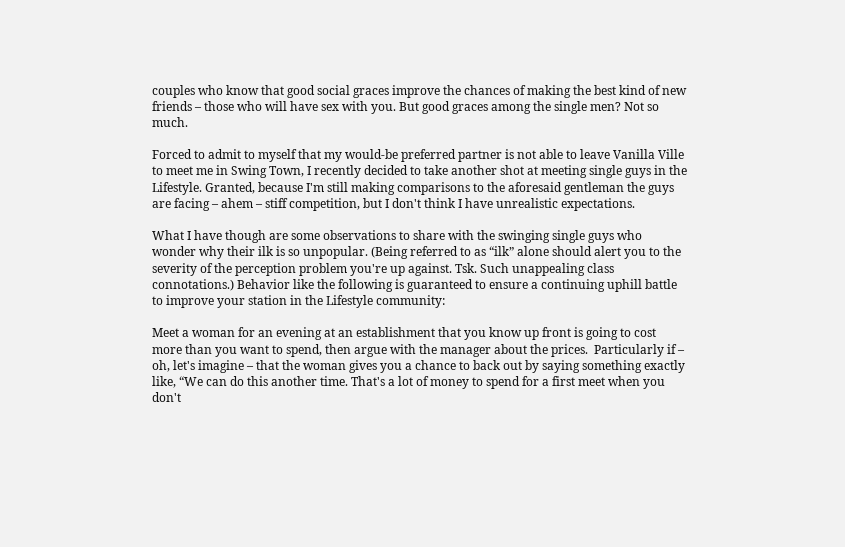couples who know that good social graces improve the chances of making the best kind of new friends – those who will have sex with you. But good graces among the single men? Not so much.

Forced to admit to myself that my would-be preferred partner is not able to leave Vanilla Ville to meet me in Swing Town, I recently decided to take another shot at meeting single guys in the Lifestyle. Granted, because I'm still making comparisons to the aforesaid gentleman the guys are facing – ahem – stiff competition, but I don't think I have unrealistic expectations.

What I have though are some observations to share with the swinging single guys who wonder why their ilk is so unpopular. (Being referred to as “ilk” alone should alert you to the severity of the perception problem you're up against. Tsk. Such unappealing class connotations.) Behavior like the following is guaranteed to ensure a continuing uphill battle to improve your station in the Lifestyle community:

Meet a woman for an evening at an establishment that you know up front is going to cost more than you want to spend, then argue with the manager about the prices.  Particularly if – oh, let's imagine – that the woman gives you a chance to back out by saying something exactly like, “We can do this another time. That's a lot of money to spend for a first meet when you don't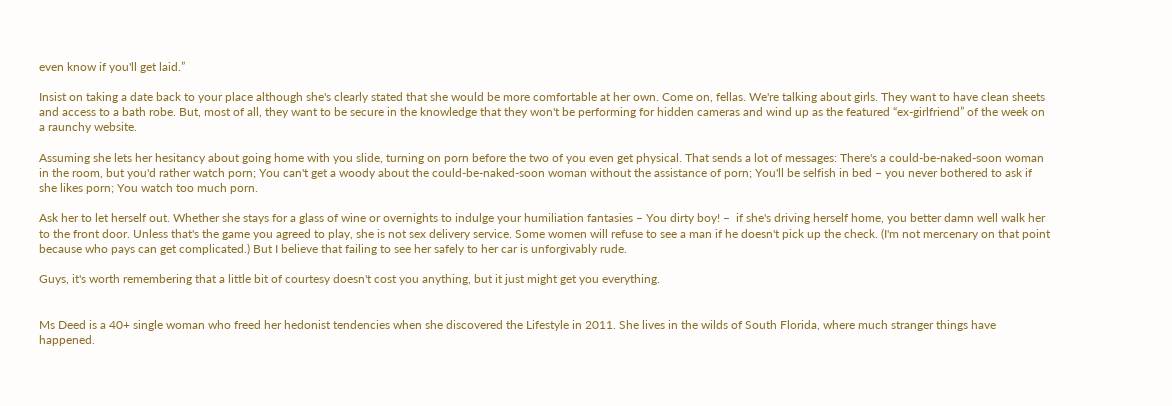even know if you'll get laid.”

Insist on taking a date back to your place although she's clearly stated that she would be more comfortable at her own. Come on, fellas. We're talking about girls. They want to have clean sheets and access to a bath robe. But, most of all, they want to be secure in the knowledge that they won't be performing for hidden cameras and wind up as the featured “ex-girlfriend” of the week on a raunchy website.

Assuming she lets her hesitancy about going home with you slide, turning on porn before the two of you even get physical. That sends a lot of messages: There's a could-be-naked-soon woman in the room, but you'd rather watch porn; You can't get a woody about the could-be-naked-soon woman without the assistance of porn; You'll be selfish in bed – you never bothered to ask if she likes porn; You watch too much porn.

Ask her to let herself out. Whether she stays for a glass of wine or overnights to indulge your humiliation fantasies – You dirty boy! –  if she's driving herself home, you better damn well walk her to the front door. Unless that's the game you agreed to play, she is not sex delivery service. Some women will refuse to see a man if he doesn't pick up the check. (I'm not mercenary on that point because who pays can get complicated.) But I believe that failing to see her safely to her car is unforgivably rude.

Guys, it's worth remembering that a little bit of courtesy doesn't cost you anything, but it just might get you everything.


Ms Deed is a 40+ single woman who freed her hedonist tendencies when she discovered the Lifestyle in 2011. She lives in the wilds of South Florida, where much stranger things have happened.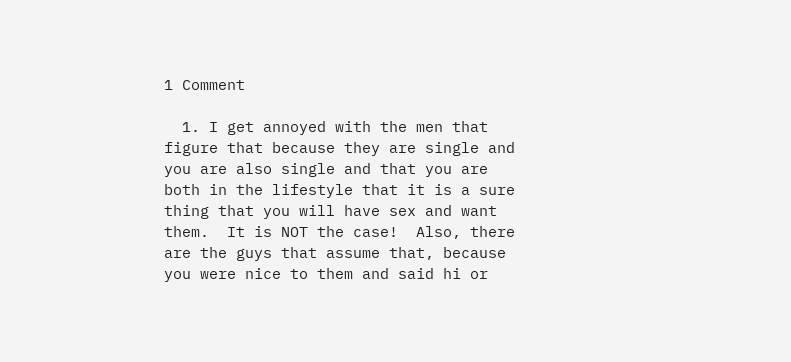1 Comment

  1. I get annoyed with the men that figure that because they are single and you are also single and that you are both in the lifestyle that it is a sure thing that you will have sex and want them.  It is NOT the case!  Also, there are the guys that assume that, because you were nice to them and said hi or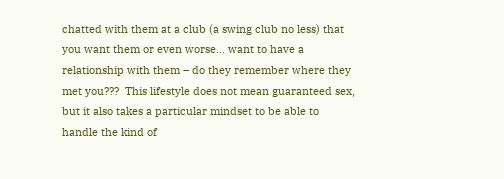chatted with them at a club (a swing club no less) that you want them or even worse… want to have a relationship with them – do they remember where they met you???  This lifestyle does not mean guaranteed sex, but it also takes a particular mindset to be able to handle the kind of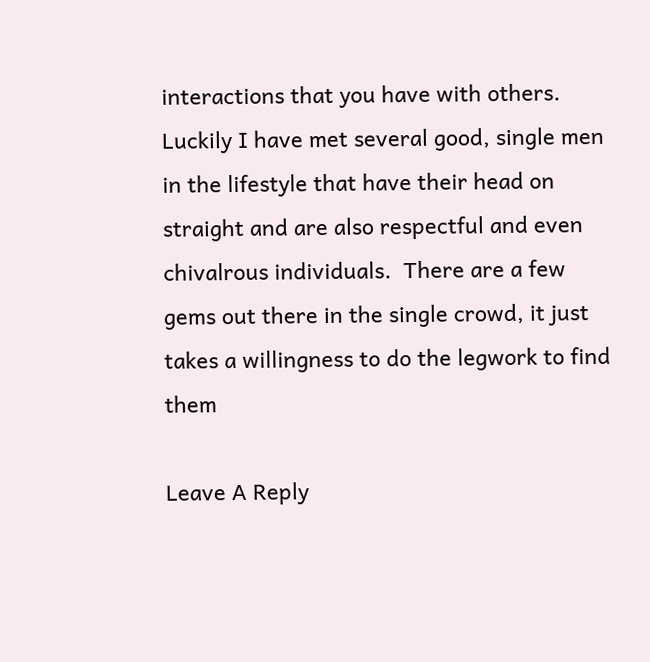interactions that you have with others.  Luckily I have met several good, single men in the lifestyle that have their head on straight and are also respectful and even chivalrous individuals.  There are a few gems out there in the single crowd, it just takes a willingness to do the legwork to find them

Leave A Reply